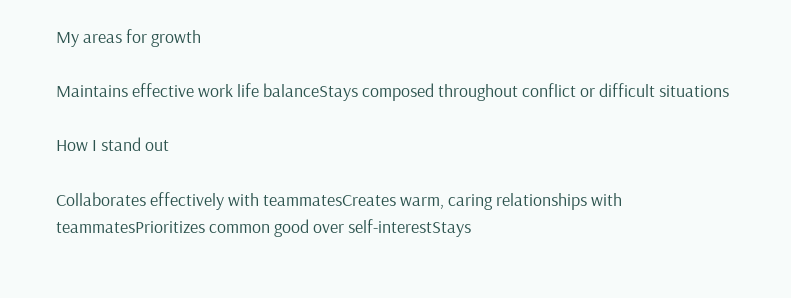My areas for growth

Maintains effective work life balanceStays composed throughout conflict or difficult situations

How I stand out

Collaborates effectively with teammatesCreates warm, caring relationships with teammatesPrioritizes common good over self-interestStays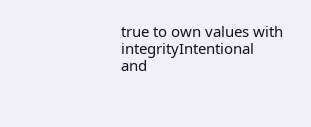true to own values with integrityIntentional and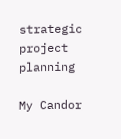strategic project planning

My Candor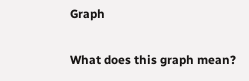Graph

What does this graph mean?